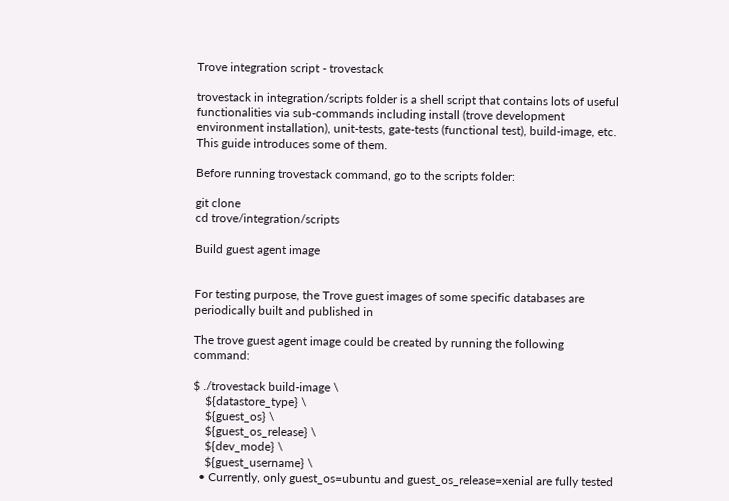Trove integration script - trovestack

trovestack in integration/scripts folder is a shell script that contains lots of useful functionalities via sub-commands including install (trove development environment installation), unit-tests, gate-tests (functional test), build-image, etc. This guide introduces some of them.

Before running trovestack command, go to the scripts folder:

git clone
cd trove/integration/scripts

Build guest agent image


For testing purpose, the Trove guest images of some specific databases are periodically built and published in

The trove guest agent image could be created by running the following command:

$ ./trovestack build-image \
    ${datastore_type} \
    ${guest_os} \
    ${guest_os_release} \
    ${dev_mode} \
    ${guest_username} \
  • Currently, only guest_os=ubuntu and guest_os_release=xenial are fully tested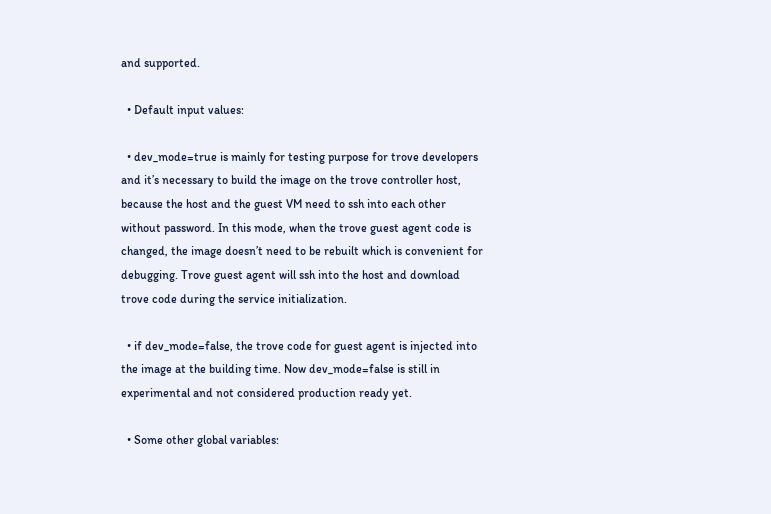and supported.

  • Default input values:

  • dev_mode=true is mainly for testing purpose for trove developers and it’s necessary to build the image on the trove controller host, because the host and the guest VM need to ssh into each other without password. In this mode, when the trove guest agent code is changed, the image doesn’t need to be rebuilt which is convenient for debugging. Trove guest agent will ssh into the host and download trove code during the service initialization.

  • if dev_mode=false, the trove code for guest agent is injected into the image at the building time. Now dev_mode=false is still in experimental and not considered production ready yet.

  • Some other global variables: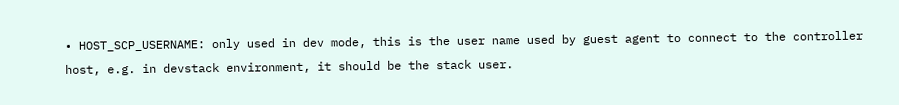• HOST_SCP_USERNAME: only used in dev mode, this is the user name used by guest agent to connect to the controller host, e.g. in devstack environment, it should be the stack user.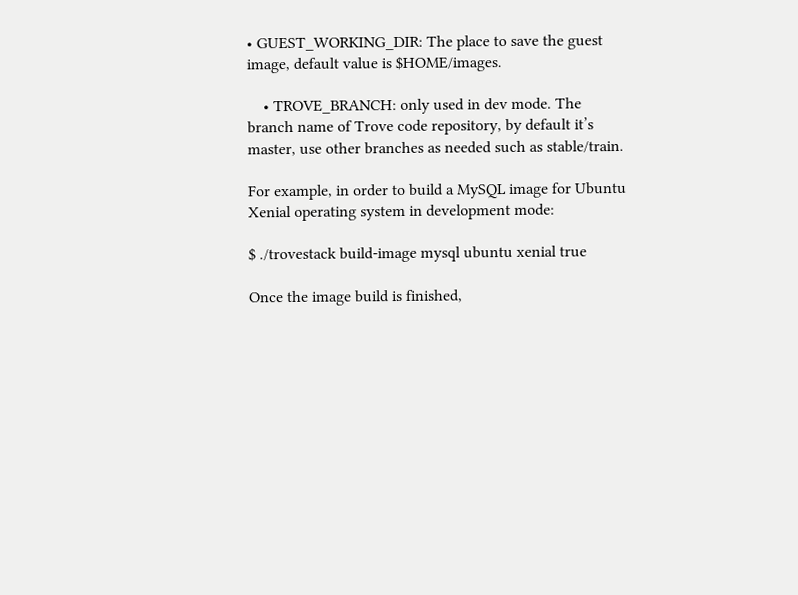• GUEST_WORKING_DIR: The place to save the guest image, default value is $HOME/images.

    • TROVE_BRANCH: only used in dev mode. The branch name of Trove code repository, by default it’s master, use other branches as needed such as stable/train.

For example, in order to build a MySQL image for Ubuntu Xenial operating system in development mode:

$ ./trovestack build-image mysql ubuntu xenial true

Once the image build is finished,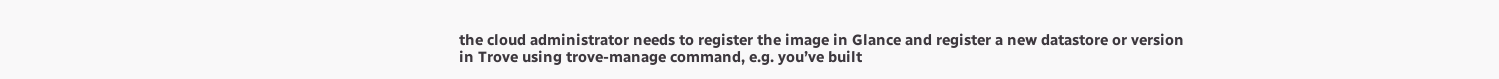the cloud administrator needs to register the image in Glance and register a new datastore or version in Trove using trove-manage command, e.g. you’ve built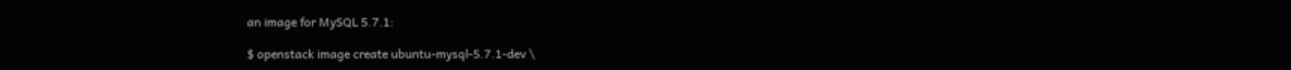an image for MySQL 5.7.1:

$ openstack image create ubuntu-mysql-5.7.1-dev \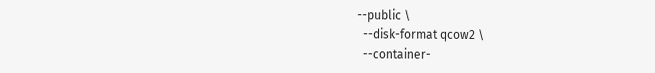--public \
  --disk-format qcow2 \
  --container-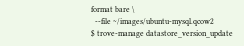format bare \
  --file ~/images/ubuntu-mysql.qcow2
$ trove-manage datastore_version_update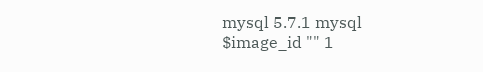mysql 5.7.1 mysql $image_id "" 1